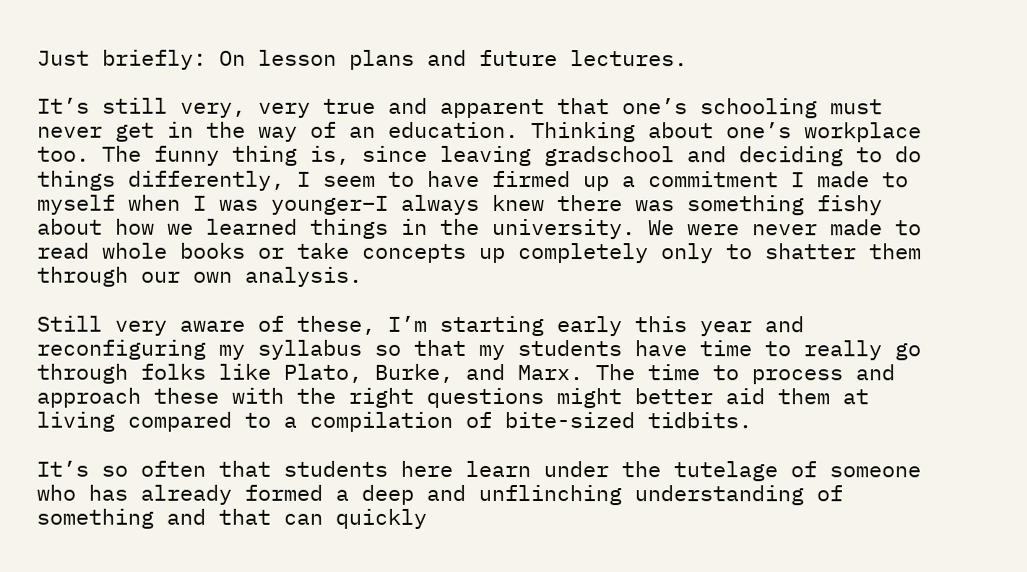Just briefly: On lesson plans and future lectures.

It’s still very, very true and apparent that one’s schooling must never get in the way of an education. Thinking about one’s workplace too. The funny thing is, since leaving gradschool and deciding to do things differently, I seem to have firmed up a commitment I made to myself when I was younger–I always knew there was something fishy about how we learned things in the university. We were never made to read whole books or take concepts up completely only to shatter them through our own analysis.

Still very aware of these, I’m starting early this year and reconfiguring my syllabus so that my students have time to really go through folks like Plato, Burke, and Marx. The time to process and approach these with the right questions might better aid them at living compared to a compilation of bite-sized tidbits.

It’s so often that students here learn under the tutelage of someone who has already formed a deep and unflinching understanding of something and that can quickly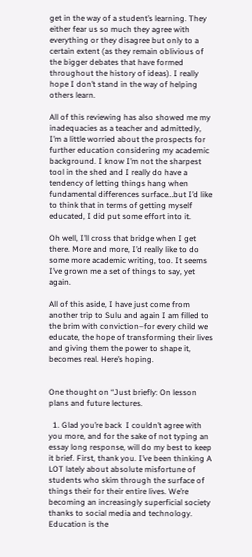get in the way of a student’s learning. They either fear us so much they agree with everything or they disagree but only to a certain extent (as they remain oblivious of the bigger debates that have formed throughout the history of ideas). I really hope I don’t stand in the way of helping others learn.

All of this reviewing has also showed me my inadequacies as a teacher and admittedly, I’m a little worried about the prospects for further education considering my academic background. I know I’m not the sharpest tool in the shed and I really do have a tendency of letting things hang when fundamental differences surface…but I’d like to think that in terms of getting myself educated, I did put some effort into it.

Oh well, I’ll cross that bridge when I get there. More and more, I’d really like to do some more academic writing, too. It seems I’ve grown me a set of things to say, yet again.

All of this aside, I have just come from another trip to Sulu and again I am filled to the brim with conviction–for every child we educate, the hope of transforming their lives and giving them the power to shape it, becomes real. Here’s hoping.


One thought on “Just briefly: On lesson plans and future lectures.

  1. Glad you’re back  I couldn’t agree with you more, and for the sake of not typing an essay long response, will do my best to keep it brief. First, thank you. I’ve been thinking A LOT lately about absolute misfortune of students who skim through the surface of things their for their entire lives. We’re becoming an increasingly superficial society thanks to social media and technology. Education is the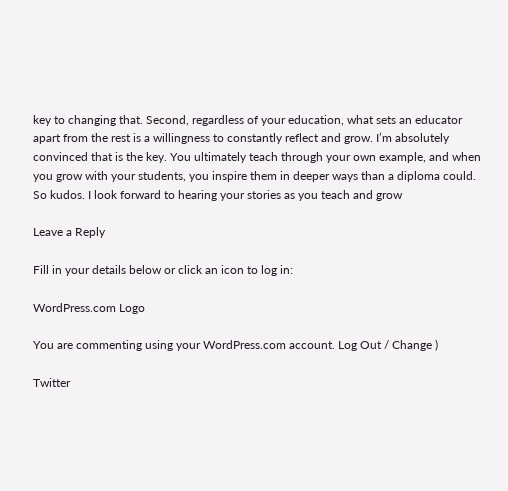key to changing that. Second, regardless of your education, what sets an educator apart from the rest is a willingness to constantly reflect and grow. I’m absolutely convinced that is the key. You ultimately teach through your own example, and when you grow with your students, you inspire them in deeper ways than a diploma could. So kudos. I look forward to hearing your stories as you teach and grow

Leave a Reply

Fill in your details below or click an icon to log in:

WordPress.com Logo

You are commenting using your WordPress.com account. Log Out / Change )

Twitter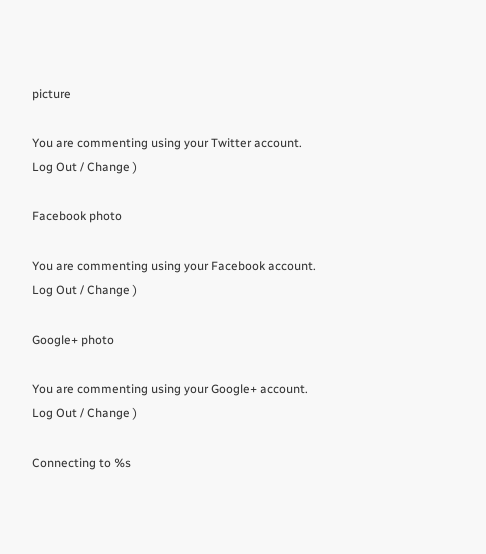picture

You are commenting using your Twitter account. Log Out / Change )

Facebook photo

You are commenting using your Facebook account. Log Out / Change )

Google+ photo

You are commenting using your Google+ account. Log Out / Change )

Connecting to %s